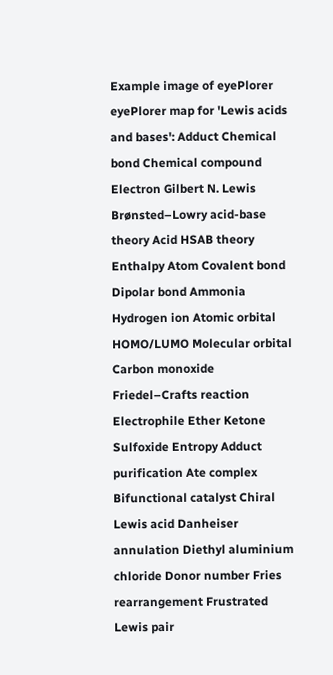Example image of eyePlorer eyePlorer map for 'Lewis acids and bases': Adduct Chemical bond Chemical compound Electron Gilbert N. Lewis Brønsted–Lowry acid-base theory Acid HSAB theory Enthalpy Atom Covalent bond Dipolar bond Ammonia Hydrogen ion Atomic orbital HOMO/LUMO Molecular orbital Carbon monoxide Friedel–Crafts reaction Electrophile Ether Ketone Sulfoxide Entropy Adduct purification Ate complex Bifunctional catalyst Chiral Lewis acid Danheiser annulation Diethyl aluminium chloride Donor number Fries rearrangement Frustrated Lewis pair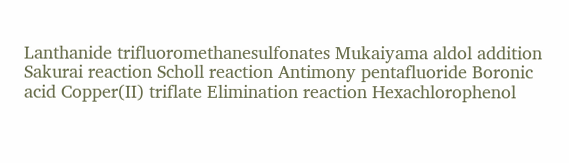Lanthanide trifluoromethanesulfonates Mukaiyama aldol addition Sakurai reaction Scholl reaction Antimony pentafluoride Boronic acid Copper(II) triflate Elimination reaction Hexachlorophenol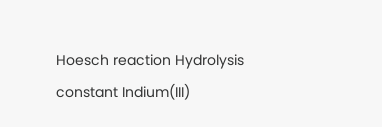Hoesch reaction Hydrolysis constant Indium(III)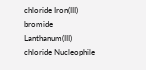chloride Iron(III) bromide Lanthanum(III) chloride Nucleophile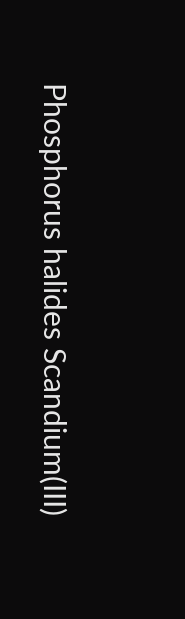Phosphorus halides Scandium(III)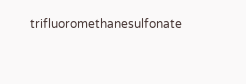trifluoromethanesulfonate